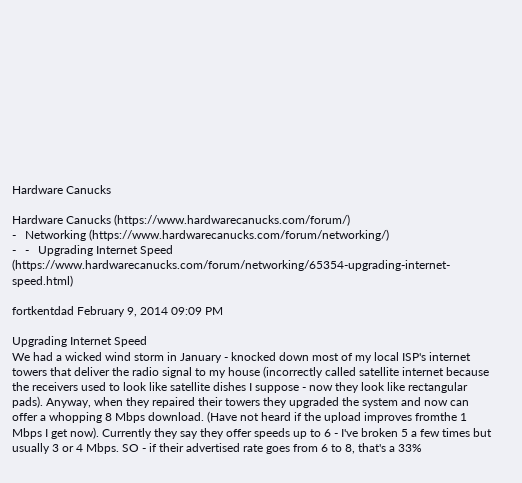Hardware Canucks

Hardware Canucks (https://www.hardwarecanucks.com/forum/)
-   Networking (https://www.hardwarecanucks.com/forum/networking/)
-   -   Upgrading Internet Speed (https://www.hardwarecanucks.com/forum/networking/65354-upgrading-internet-speed.html)

fortkentdad February 9, 2014 09:09 PM

Upgrading Internet Speed
We had a wicked wind storm in January - knocked down most of my local ISP's internet towers that deliver the radio signal to my house (incorrectly called satellite internet because the receivers used to look like satellite dishes I suppose - now they look like rectangular pads). Anyway, when they repaired their towers they upgraded the system and now can offer a whopping 8 Mbps download. (Have not heard if the upload improves fromthe 1 Mbps I get now). Currently they say they offer speeds up to 6 - I've broken 5 a few times but usually 3 or 4 Mbps. SO - if their advertised rate goes from 6 to 8, that's a 33%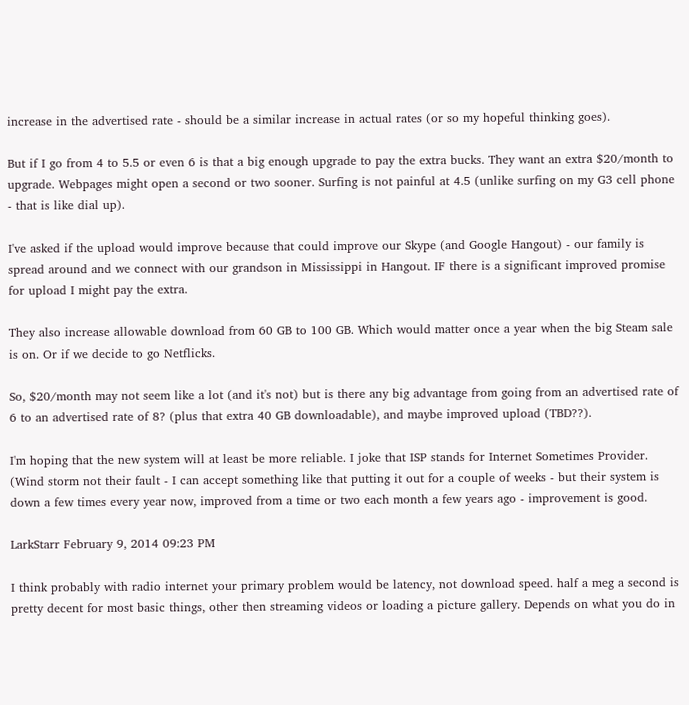increase in the advertised rate - should be a similar increase in actual rates (or so my hopeful thinking goes).

But if I go from 4 to 5.5 or even 6 is that a big enough upgrade to pay the extra bucks. They want an extra $20/month to upgrade. Webpages might open a second or two sooner. Surfing is not painful at 4.5 (unlike surfing on my G3 cell phone - that is like dial up).

I've asked if the upload would improve because that could improve our Skype (and Google Hangout) - our family is spread around and we connect with our grandson in Mississippi in Hangout. IF there is a significant improved promise for upload I might pay the extra.

They also increase allowable download from 60 GB to 100 GB. Which would matter once a year when the big Steam sale is on. Or if we decide to go Netflicks.

So, $20/month may not seem like a lot (and it's not) but is there any big advantage from going from an advertised rate of 6 to an advertised rate of 8? (plus that extra 40 GB downloadable), and maybe improved upload (TBD??).

I'm hoping that the new system will at least be more reliable. I joke that ISP stands for Internet Sometimes Provider. (Wind storm not their fault - I can accept something like that putting it out for a couple of weeks - but their system is down a few times every year now, improved from a time or two each month a few years ago - improvement is good.

LarkStarr February 9, 2014 09:23 PM

I think probably with radio internet your primary problem would be latency, not download speed. half a meg a second is pretty decent for most basic things, other then streaming videos or loading a picture gallery. Depends on what you do in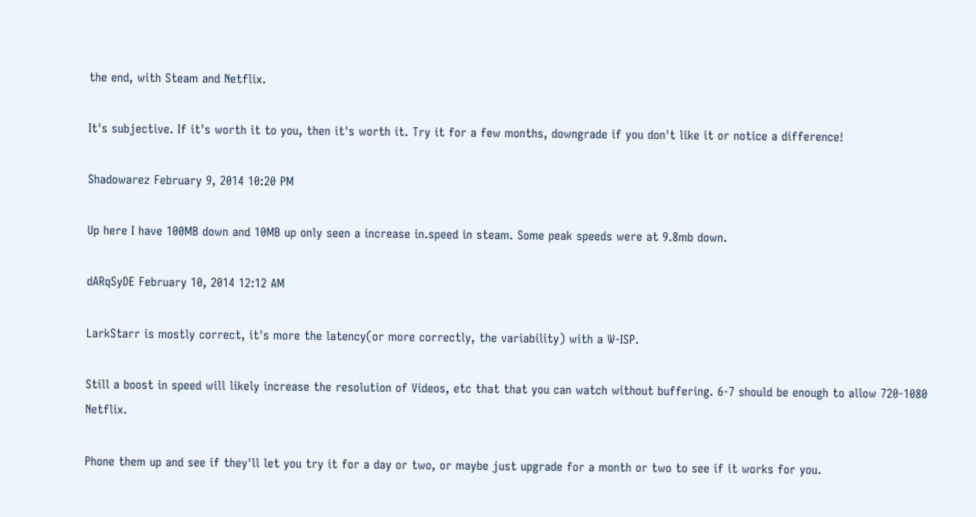the end, with Steam and Netflix.

It's subjective. If it's worth it to you, then it's worth it. Try it for a few months, downgrade if you don't like it or notice a difference!

Shadowarez February 9, 2014 10:20 PM

Up here I have 100MB down and 10MB up only seen a increase in.speed in steam. Some peak speeds were at 9.8mb down.

dARqSyDE February 10, 2014 12:12 AM

LarkStarr is mostly correct, it's more the latency(or more correctly, the variability) with a W-ISP.

Still a boost in speed will likely increase the resolution of Videos, etc that that you can watch without buffering. 6-7 should be enough to allow 720-1080 Netflix.

Phone them up and see if they'll let you try it for a day or two, or maybe just upgrade for a month or two to see if it works for you.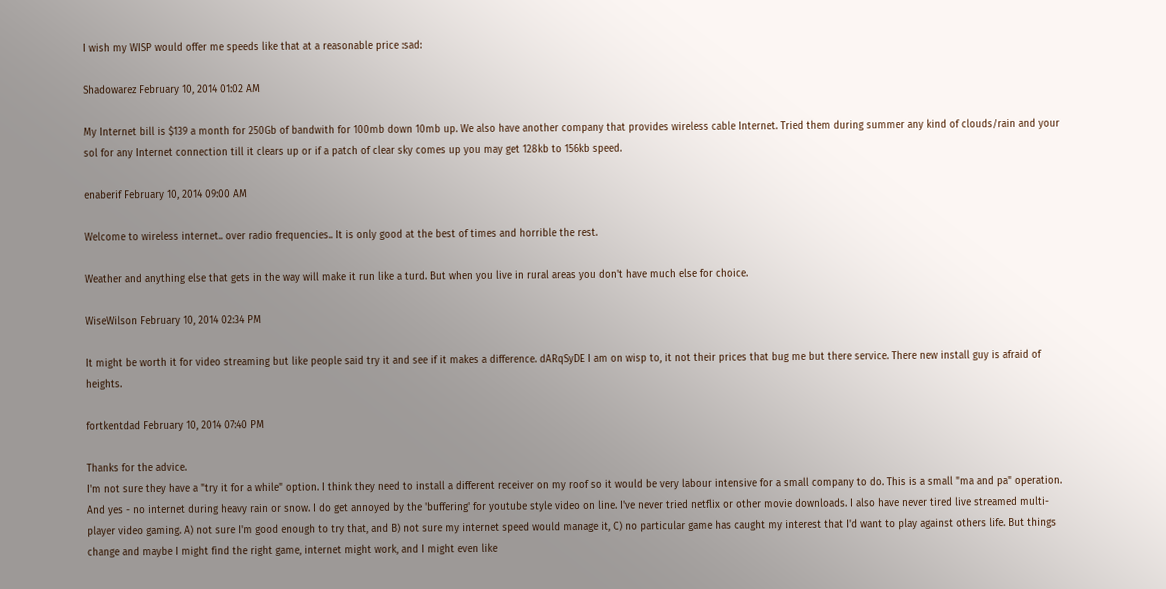I wish my WISP would offer me speeds like that at a reasonable price :sad:

Shadowarez February 10, 2014 01:02 AM

My Internet bill is $139 a month for 250Gb of bandwith for 100mb down 10mb up. We also have another company that provides wireless cable Internet. Tried them during summer any kind of clouds/rain and your sol for any Internet connection till it clears up or if a patch of clear sky comes up you may get 128kb to 156kb speed.

enaberif February 10, 2014 09:00 AM

Welcome to wireless internet.. over radio frequencies.. It is only good at the best of times and horrible the rest.

Weather and anything else that gets in the way will make it run like a turd. But when you live in rural areas you don't have much else for choice.

WiseWilson February 10, 2014 02:34 PM

It might be worth it for video streaming but like people said try it and see if it makes a difference. dARqSyDE I am on wisp to, it not their prices that bug me but there service. There new install guy is afraid of heights.

fortkentdad February 10, 2014 07:40 PM

Thanks for the advice.
I'm not sure they have a "try it for a while" option. I think they need to install a different receiver on my roof so it would be very labour intensive for a small company to do. This is a small "ma and pa" operation. And yes - no internet during heavy rain or snow. I do get annoyed by the 'buffering' for youtube style video on line. I've never tried netflix or other movie downloads. I also have never tired live streamed multi-player video gaming. A) not sure I'm good enough to try that, and B) not sure my internet speed would manage it, C) no particular game has caught my interest that I'd want to play against others life. But things change and maybe I might find the right game, internet might work, and I might even like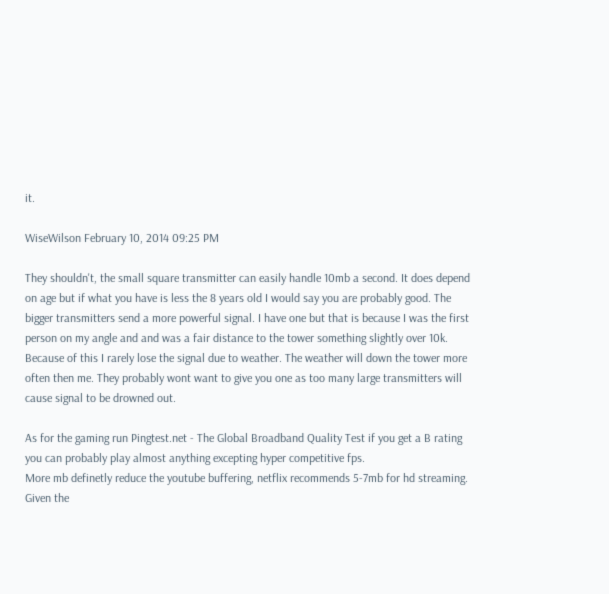it.

WiseWilson February 10, 2014 09:25 PM

They shouldn't, the small square transmitter can easily handle 10mb a second. It does depend on age but if what you have is less the 8 years old I would say you are probably good. The bigger transmitters send a more powerful signal. I have one but that is because I was the first person on my angle and and was a fair distance to the tower something slightly over 10k. Because of this I rarely lose the signal due to weather. The weather will down the tower more often then me. They probably wont want to give you one as too many large transmitters will cause signal to be drowned out.

As for the gaming run Pingtest.net - The Global Broadband Quality Test if you get a B rating you can probably play almost anything excepting hyper competitive fps.
More mb definetly reduce the youtube buffering, netflix recommends 5-7mb for hd streaming. Given the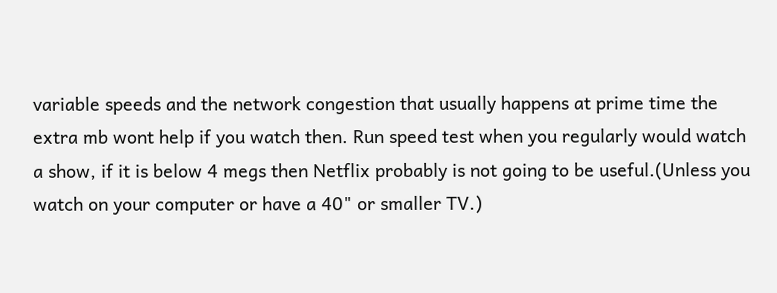variable speeds and the network congestion that usually happens at prime time the extra mb wont help if you watch then. Run speed test when you regularly would watch a show, if it is below 4 megs then Netflix probably is not going to be useful.(Unless you watch on your computer or have a 40" or smaller TV.)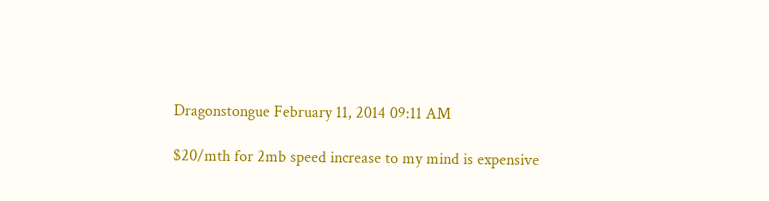Dragonstongue February 11, 2014 09:11 AM

$20/mth for 2mb speed increase to my mind is expensive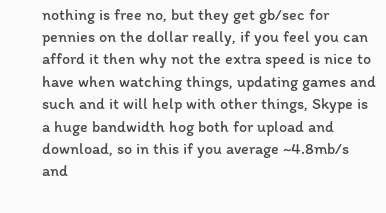nothing is free no, but they get gb/sec for pennies on the dollar really, if you feel you can afford it then why not the extra speed is nice to have when watching things, updating games and such and it will help with other things, Skype is a huge bandwidth hog both for upload and download, so in this if you average ~4.8mb/s and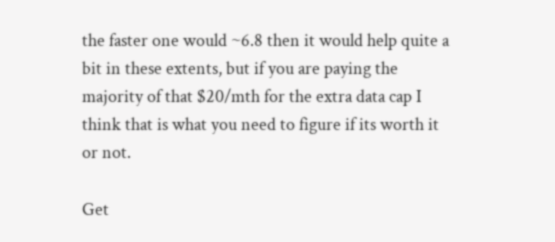the faster one would ~6.8 then it would help quite a bit in these extents, but if you are paying the majority of that $20/mth for the extra data cap I think that is what you need to figure if its worth it or not.

Get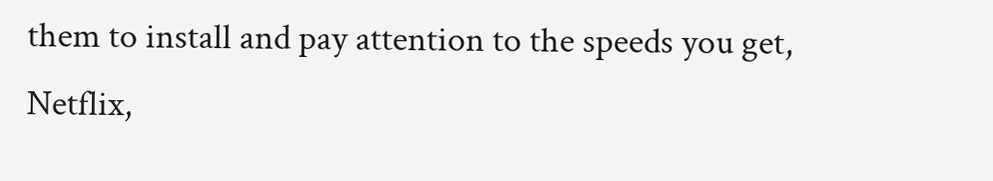them to install and pay attention to the speeds you get, Netflix,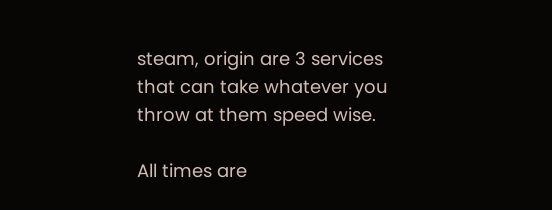steam, origin are 3 services that can take whatever you throw at them speed wise.

All times are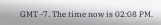GMT -7. The time now is 02:08 PM.